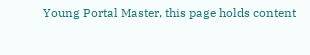Young Portal Master, this page holds content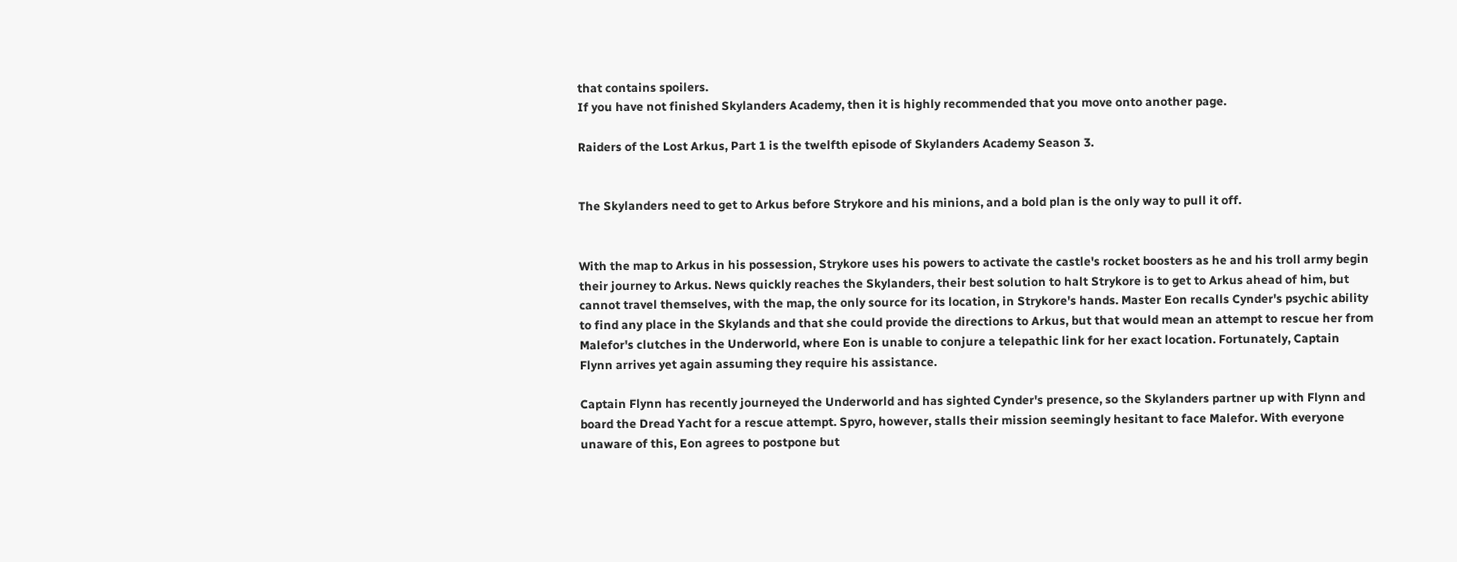that contains spoilers.
If you have not finished Skylanders Academy, then it is highly recommended that you move onto another page.

Raiders of the Lost Arkus, Part 1 is the twelfth episode of Skylanders Academy Season 3.


The Skylanders need to get to Arkus before Strykore and his minions, and a bold plan is the only way to pull it off.


With the map to Arkus in his possession, Strykore uses his powers to activate the castle's rocket boosters as he and his troll army begin their journey to Arkus. News quickly reaches the Skylanders, their best solution to halt Strykore is to get to Arkus ahead of him, but cannot travel themselves, with the map, the only source for its location, in Strykore's hands. Master Eon recalls Cynder's psychic ability to find any place in the Skylands and that she could provide the directions to Arkus, but that would mean an attempt to rescue her from Malefor's clutches in the Underworld, where Eon is unable to conjure a telepathic link for her exact location. Fortunately, Captain Flynn arrives yet again assuming they require his assistance.

Captain Flynn has recently journeyed the Underworld and has sighted Cynder's presence, so the Skylanders partner up with Flynn and board the Dread Yacht for a rescue attempt. Spyro, however, stalls their mission seemingly hesitant to face Malefor. With everyone unaware of this, Eon agrees to postpone but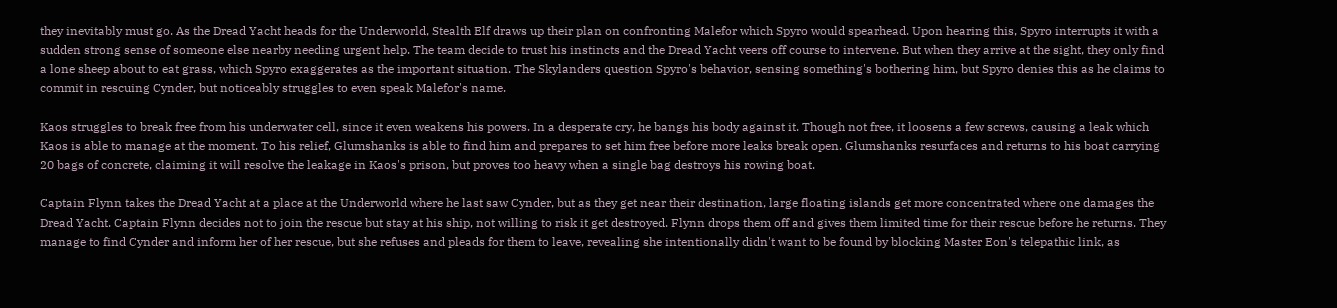they inevitably must go. As the Dread Yacht heads for the Underworld, Stealth Elf draws up their plan on confronting Malefor which Spyro would spearhead. Upon hearing this, Spyro interrupts it with a sudden strong sense of someone else nearby needing urgent help. The team decide to trust his instincts and the Dread Yacht veers off course to intervene. But when they arrive at the sight, they only find a lone sheep about to eat grass, which Spyro exaggerates as the important situation. The Skylanders question Spyro's behavior, sensing something's bothering him, but Spyro denies this as he claims to commit in rescuing Cynder, but noticeably struggles to even speak Malefor's name.

Kaos struggles to break free from his underwater cell, since it even weakens his powers. In a desperate cry, he bangs his body against it. Though not free, it loosens a few screws, causing a leak which Kaos is able to manage at the moment. To his relief, Glumshanks is able to find him and prepares to set him free before more leaks break open. Glumshanks resurfaces and returns to his boat carrying 20 bags of concrete, claiming it will resolve the leakage in Kaos's prison, but proves too heavy when a single bag destroys his rowing boat.

Captain Flynn takes the Dread Yacht at a place at the Underworld where he last saw Cynder, but as they get near their destination, large floating islands get more concentrated where one damages the Dread Yacht. Captain Flynn decides not to join the rescue but stay at his ship, not willing to risk it get destroyed. Flynn drops them off and gives them limited time for their rescue before he returns. They manage to find Cynder and inform her of her rescue, but she refuses and pleads for them to leave, revealing she intentionally didn't want to be found by blocking Master Eon's telepathic link, as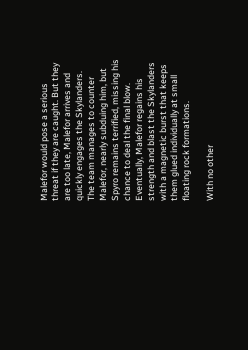Malefor would pose a serious threat if they are caught. But they are too late, Malefor arrives and quickly engages the Skylanders. The team manages to counter Malefor, nearly subduing him, but Spyro remains terrified, missing his chance to deal the final blow. Eventually, Malefor regains his strength and blast the Skylanders with a magnetic burst that keeps them glued individually at small floating rock formations.

With no other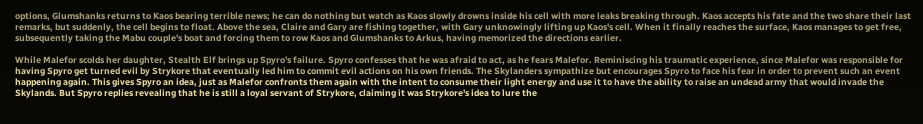options, Glumshanks returns to Kaos bearing terrible news; he can do nothing but watch as Kaos slowly drowns inside his cell with more leaks breaking through. Kaos accepts his fate and the two share their last remarks, but suddenly, the cell begins to float. Above the sea, Claire and Gary are fishing together, with Gary unknowingly lifting up Kaos's cell. When it finally reaches the surface, Kaos manages to get free, subsequently taking the Mabu couple's boat and forcing them to row Kaos and Glumshanks to Arkus, having memorized the directions earlier.

While Malefor scolds her daughter, Stealth Elf brings up Spyro's failure. Spyro confesses that he was afraid to act, as he fears Malefor. Reminiscing his traumatic experience, since Malefor was responsible for having Spyro get turned evil by Strykore that eventually led him to commit evil actions on his own friends. The Skylanders sympathize but encourages Spyro to face his fear in order to prevent such an event happening again. This gives Spyro an idea, just as Malefor confronts them again with the intent to consume their light energy and use it to have the ability to raise an undead army that would invade the Skylands. But Spyro replies revealing that he is still a loyal servant of Strykore, claiming it was Strykore's idea to lure the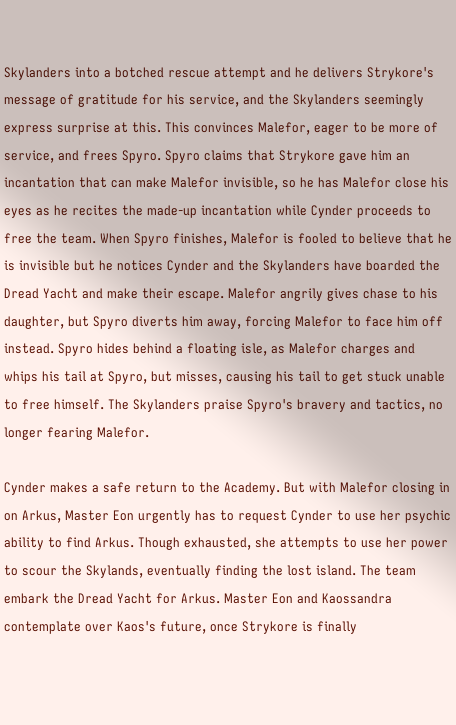Skylanders into a botched rescue attempt and he delivers Strykore's message of gratitude for his service, and the Skylanders seemingly express surprise at this. This convinces Malefor, eager to be more of service, and frees Spyro. Spyro claims that Strykore gave him an incantation that can make Malefor invisible, so he has Malefor close his eyes as he recites the made-up incantation while Cynder proceeds to free the team. When Spyro finishes, Malefor is fooled to believe that he is invisible but he notices Cynder and the Skylanders have boarded the Dread Yacht and make their escape. Malefor angrily gives chase to his daughter, but Spyro diverts him away, forcing Malefor to face him off instead. Spyro hides behind a floating isle, as Malefor charges and whips his tail at Spyro, but misses, causing his tail to get stuck unable to free himself. The Skylanders praise Spyro's bravery and tactics, no longer fearing Malefor.

Cynder makes a safe return to the Academy. But with Malefor closing in on Arkus, Master Eon urgently has to request Cynder to use her psychic ability to find Arkus. Though exhausted, she attempts to use her power to scour the Skylands, eventually finding the lost island. The team embark the Dread Yacht for Arkus. Master Eon and Kaossandra contemplate over Kaos's future, once Strykore is finally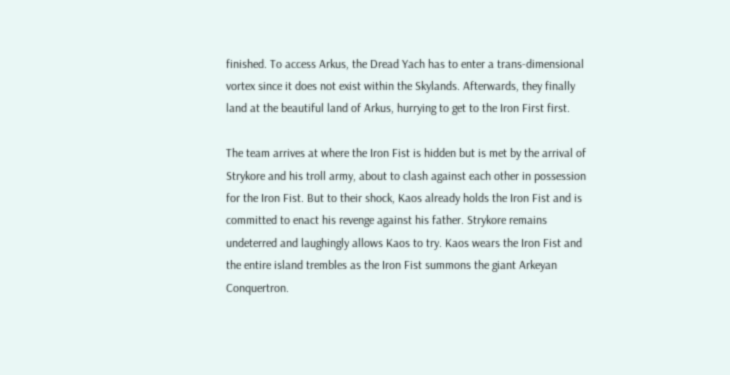finished. To access Arkus, the Dread Yach has to enter a trans-dimensional vortex since it does not exist within the Skylands. Afterwards, they finally land at the beautiful land of Arkus, hurrying to get to the Iron First first.

The team arrives at where the Iron Fist is hidden but is met by the arrival of Strykore and his troll army, about to clash against each other in possession for the Iron Fist. But to their shock, Kaos already holds the Iron Fist and is committed to enact his revenge against his father. Strykore remains undeterred and laughingly allows Kaos to try. Kaos wears the Iron Fist and the entire island trembles as the Iron Fist summons the giant Arkeyan Conquertron.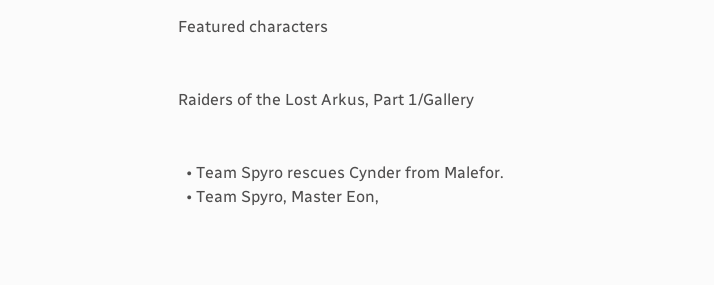Featured characters


Raiders of the Lost Arkus, Part 1/Gallery


  • Team Spyro rescues Cynder from Malefor.
  • Team Spyro, Master Eon,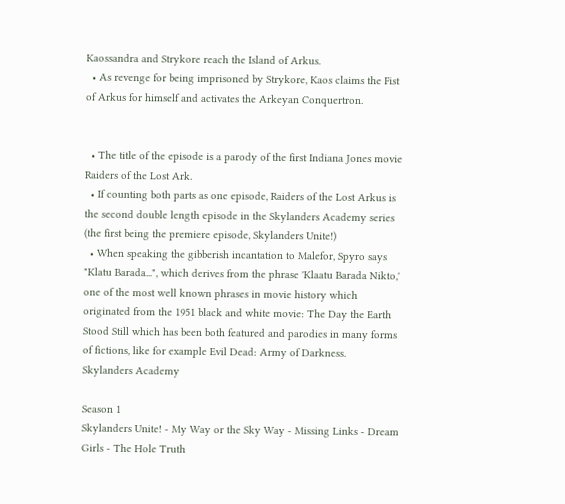Kaossandra and Strykore reach the Island of Arkus.
  • As revenge for being imprisoned by Strykore, Kaos claims the Fist of Arkus for himself and activates the Arkeyan Conquertron.


  • The title of the episode is a parody of the first Indiana Jones movie Raiders of the Lost Ark.
  • If counting both parts as one episode, Raiders of the Lost Arkus is the second double length episode in the Skylanders Academy series (the first being the premiere episode, Skylanders Unite!)
  • When speaking the gibberish incantation to Malefor, Spyro says "Klatu Barada...", which derives from the phrase 'Klaatu Barada Nikto,' one of the most well known phrases in movie history which originated from the 1951 black and white movie: The Day the Earth Stood Still which has been both featured and parodies in many forms of fictions, like for example Evil Dead: Army of Darkness.
Skylanders Academy

Season 1
Skylanders Unite! - My Way or the Sky Way - Missing Links - Dream Girls - The Hole Truth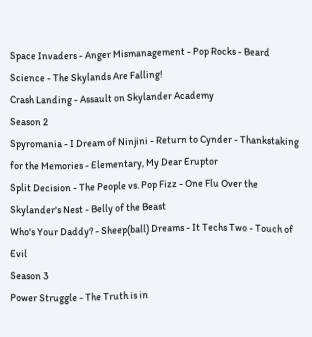Space Invaders - Anger Mismanagement - Pop Rocks - Beard Science - The Skylands Are Falling!
Crash Landing - Assault on Skylander Academy
Season 2
Spyromania - I Dream of Ninjini - Return to Cynder - Thankstaking for the Memories - Elementary, My Dear Eruptor
Split Decision - The People vs. Pop Fizz - One Flu Over the Skylander's Nest - Belly of the Beast
Who's Your Daddy? - Sheep(ball) Dreams - It Techs Two - Touch of Evil
Season 3
Power Struggle - The Truth is in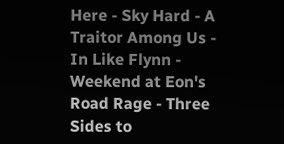Here - Sky Hard - A Traitor Among Us - In Like Flynn - Weekend at Eon's
Road Rage - Three Sides to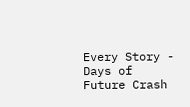Every Story - Days of Future Crash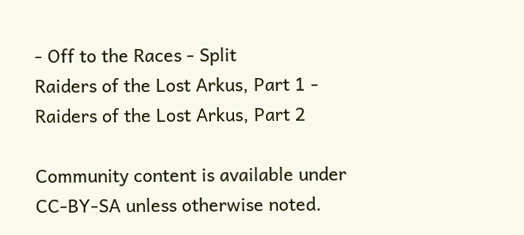- Off to the Races - Split
Raiders of the Lost Arkus, Part 1 - Raiders of the Lost Arkus, Part 2

Community content is available under CC-BY-SA unless otherwise noted.